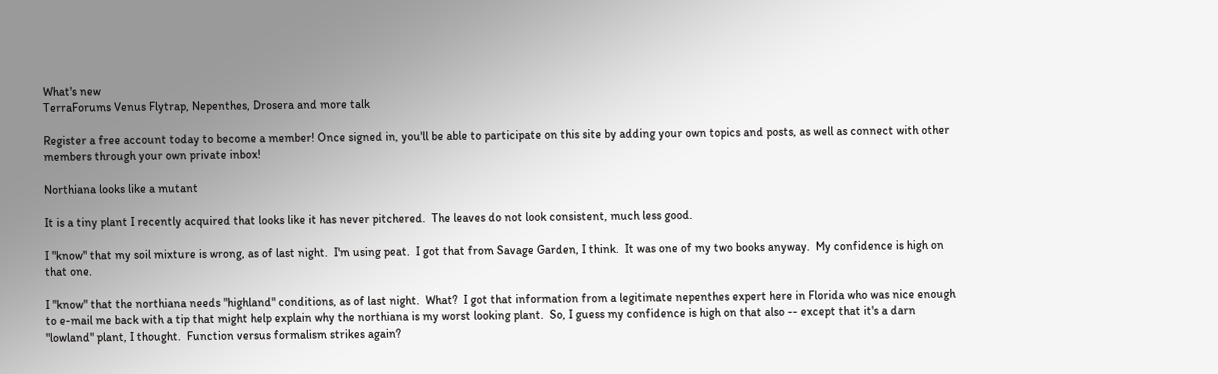What's new
TerraForums Venus Flytrap, Nepenthes, Drosera and more talk

Register a free account today to become a member! Once signed in, you'll be able to participate on this site by adding your own topics and posts, as well as connect with other members through your own private inbox!

Northiana looks like a mutant

It is a tiny plant I recently acquired that looks like it has never pitchered.  The leaves do not look consistent, much less good.

I "know" that my soil mixture is wrong, as of last night.  I'm using peat.  I got that from Savage Garden, I think.  It was one of my two books anyway.  My confidence is high on that one.

I "know" that the northiana needs "highland" conditions, as of last night.  What?  I got that information from a legitimate nepenthes expert here in Florida who was nice enough to e-mail me back with a tip that might help explain why the northiana is my worst looking plant.  So, I guess my confidence is high on that also -- except that it's a darn "lowland" plant, I thought.  Function versus formalism strikes again?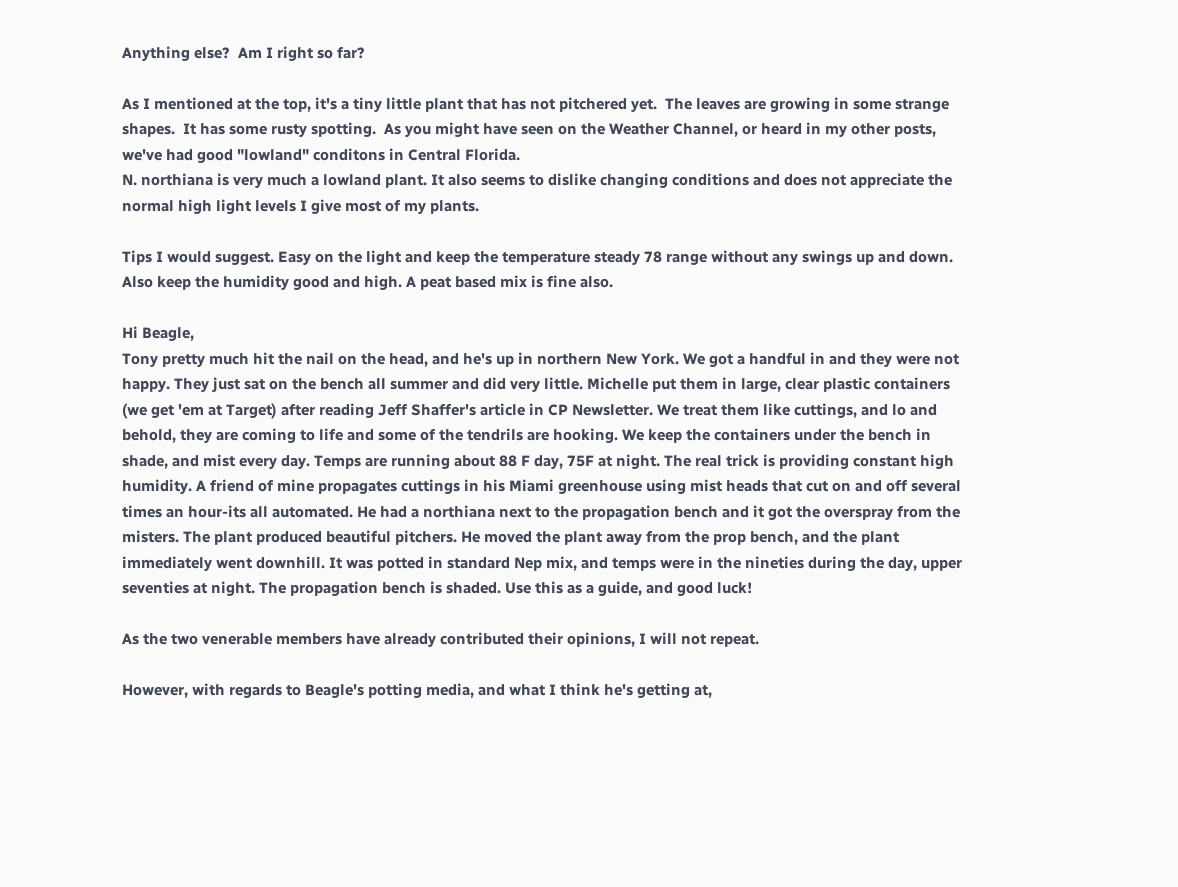Anything else?  Am I right so far?

As I mentioned at the top, it's a tiny little plant that has not pitchered yet.  The leaves are growing in some strange shapes.  It has some rusty spotting.  As you might have seen on the Weather Channel, or heard in my other posts, we've had good "lowland" conditons in Central Florida.
N. northiana is very much a lowland plant. It also seems to dislike changing conditions and does not appreciate the normal high light levels I give most of my plants.

Tips I would suggest. Easy on the light and keep the temperature steady 78 range without any swings up and down. Also keep the humidity good and high. A peat based mix is fine also.

Hi Beagle,
Tony pretty much hit the nail on the head, and he's up in northern New York. We got a handful in and they were not happy. They just sat on the bench all summer and did very little. Michelle put them in large, clear plastic containers (we get 'em at Target) after reading Jeff Shaffer's article in CP Newsletter. We treat them like cuttings, and lo and behold, they are coming to life and some of the tendrils are hooking. We keep the containers under the bench in shade, and mist every day. Temps are running about 88 F day, 75F at night. The real trick is providing constant high humidity. A friend of mine propagates cuttings in his Miami greenhouse using mist heads that cut on and off several times an hour-its all automated. He had a northiana next to the propagation bench and it got the overspray from the misters. The plant produced beautiful pitchers. He moved the plant away from the prop bench, and the plant immediately went downhill. It was potted in standard Nep mix, and temps were in the nineties during the day, upper seventies at night. The propagation bench is shaded. Use this as a guide, and good luck!

As the two venerable members have already contributed their opinions, I will not repeat.

However, with regards to Beagle's potting media, and what I think he's getting at,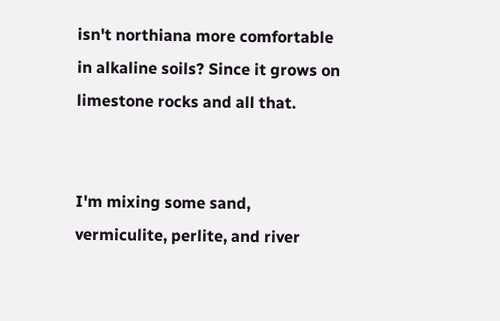isn't northiana more comfortable in alkaline soils? Since it grows on limestone rocks and all that.


I'm mixing some sand, vermiculite, perlite, and river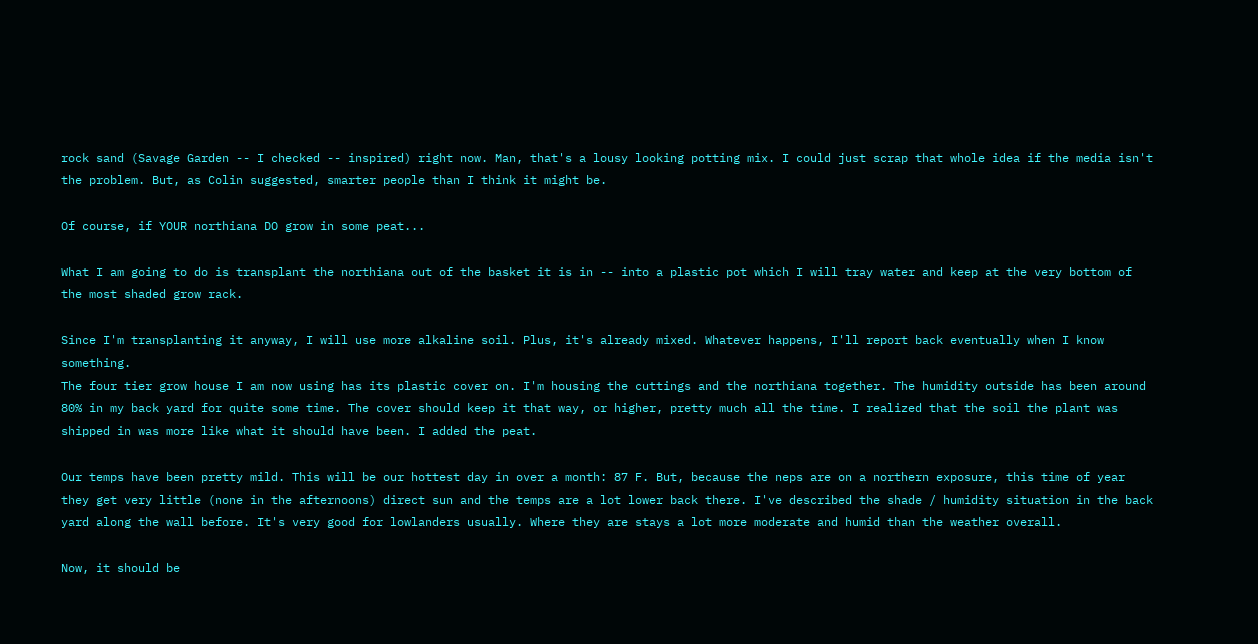rock sand (Savage Garden -- I checked -- inspired) right now. Man, that's a lousy looking potting mix. I could just scrap that whole idea if the media isn't the problem. But, as Colin suggested, smarter people than I think it might be.

Of course, if YOUR northiana DO grow in some peat...

What I am going to do is transplant the northiana out of the basket it is in -- into a plastic pot which I will tray water and keep at the very bottom of the most shaded grow rack.

Since I'm transplanting it anyway, I will use more alkaline soil. Plus, it's already mixed. Whatever happens, I'll report back eventually when I know something.
The four tier grow house I am now using has its plastic cover on. I'm housing the cuttings and the northiana together. The humidity outside has been around 80% in my back yard for quite some time. The cover should keep it that way, or higher, pretty much all the time. I realized that the soil the plant was shipped in was more like what it should have been. I added the peat.

Our temps have been pretty mild. This will be our hottest day in over a month: 87 F. But, because the neps are on a northern exposure, this time of year they get very little (none in the afternoons) direct sun and the temps are a lot lower back there. I've described the shade / humidity situation in the back yard along the wall before. It's very good for lowlanders usually. Where they are stays a lot more moderate and humid than the weather overall.

Now, it should be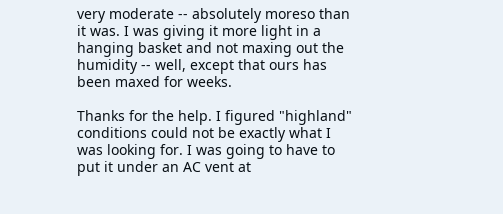very moderate -- absolutely moreso than it was. I was giving it more light in a hanging basket and not maxing out the humidity -- well, except that ours has been maxed for weeks.

Thanks for the help. I figured "highland" conditions could not be exactly what I was looking for. I was going to have to put it under an AC vent at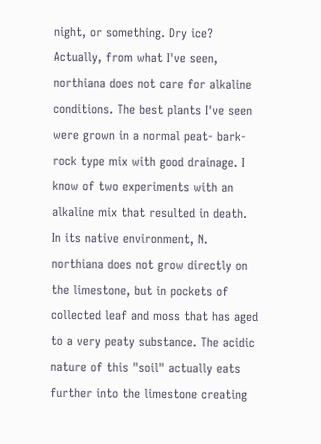night, or something. Dry ice?
Actually, from what I've seen, northiana does not care for alkaline conditions. The best plants I've seen were grown in a normal peat- bark-rock type mix with good drainage. I know of two experiments with an alkaline mix that resulted in death. In its native environment, N. northiana does not grow directly on the limestone, but in pockets of collected leaf and moss that has aged to a very peaty substance. The acidic nature of this "soil" actually eats further into the limestone creating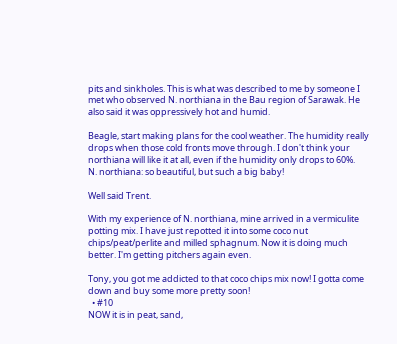pits and sinkholes. This is what was described to me by someone I met who observed N. northiana in the Bau region of Sarawak. He also said it was oppressively hot and humid.

Beagle, start making plans for the cool weather. The humidity really drops when those cold fronts move through. I don't think your northiana will like it at all, even if the humidity only drops to 60%.
N. northiana: so beautiful, but such a big baby!

Well said Trent.

With my experience of N. northiana, mine arrived in a vermiculite potting mix. I have just repotted it into some coco nut chips/peat/perlite and milled sphagnum. Now it is doing much better. I'm getting pitchers again even.

Tony, you got me addicted to that coco chips mix now! I gotta come down and buy some more pretty soon!
  • #10
NOW it is in peat, sand,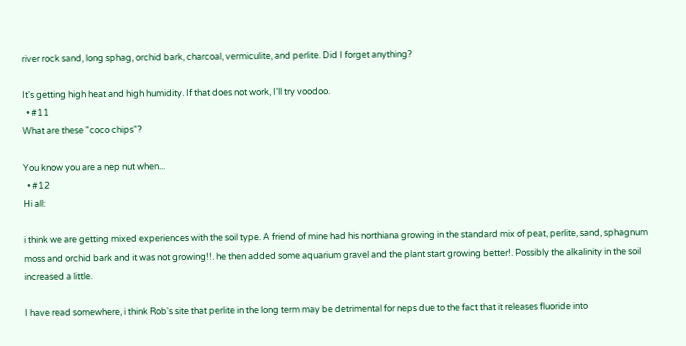river rock sand, long sphag, orchid bark, charcoal, vermiculite, and perlite. Did I forget anything?

It's getting high heat and high humidity. If that does not work, I'll try voodoo.
  • #11
What are these "coco chips"?

You know you are a nep nut when...
  • #12
Hi all:

i think we are getting mixed experiences with the soil type. A friend of mine had his northiana growing in the standard mix of peat, perlite, sand, sphagnum moss and orchid bark and it was not growing!!. he then added some aquarium gravel and the plant start growing better!. Possibly the alkalinity in the soil increased a little.

I have read somewhere, i think Rob's site that perlite in the long term may be detrimental for neps due to the fact that it releases fluoride into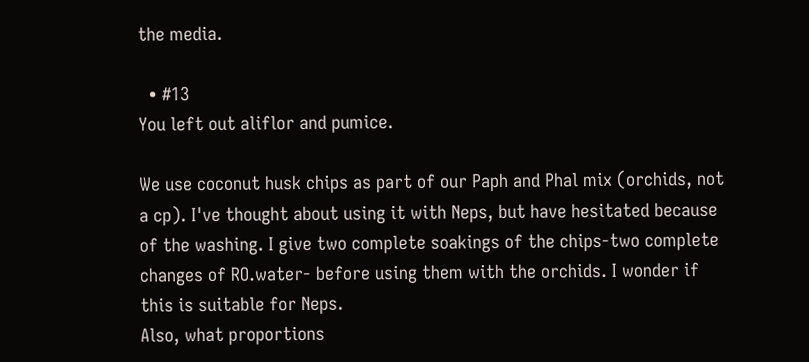the media.

  • #13
You left out aliflor and pumice.

We use coconut husk chips as part of our Paph and Phal mix (orchids, not a cp). I've thought about using it with Neps, but have hesitated because of the washing. I give two complete soakings of the chips-two complete changes of RO.water- before using them with the orchids. I wonder if this is suitable for Neps.
Also, what proportions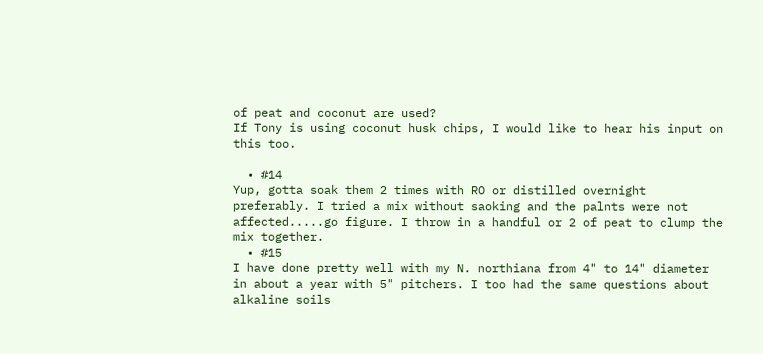of peat and coconut are used?
If Tony is using coconut husk chips, I would like to hear his input on this too.

  • #14
Yup, gotta soak them 2 times with RO or distilled overnight preferably. I tried a mix without saoking and the palnts were not affected.....go figure. I throw in a handful or 2 of peat to clump the mix together.
  • #15
I have done pretty well with my N. northiana from 4" to 14" diameter in about a year with 5" pitchers. I too had the same questions about alkaline soils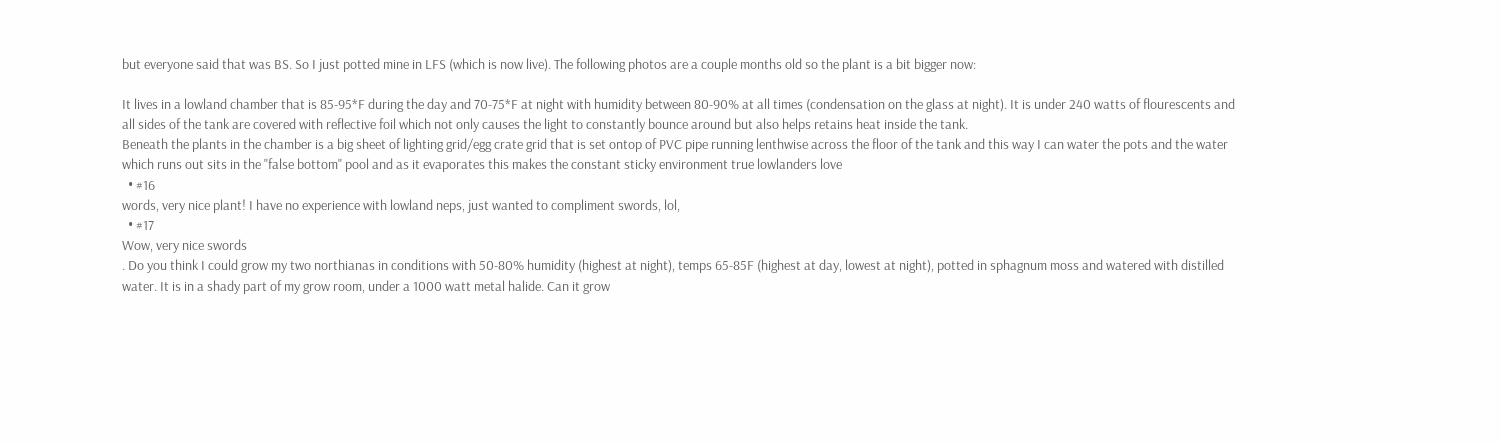but everyone said that was BS. So I just potted mine in LFS (which is now live). The following photos are a couple months old so the plant is a bit bigger now:

It lives in a lowland chamber that is 85-95*F during the day and 70-75*F at night with humidity between 80-90% at all times (condensation on the glass at night). It is under 240 watts of flourescents and all sides of the tank are covered with reflective foil which not only causes the light to constantly bounce around but also helps retains heat inside the tank.
Beneath the plants in the chamber is a big sheet of lighting grid/egg crate grid that is set ontop of PVC pipe running lenthwise across the floor of the tank and this way I can water the pots and the water which runs out sits in the "false bottom" pool and as it evaporates this makes the constant sticky environment true lowlanders love
  • #16
words, very nice plant! I have no experience with lowland neps, just wanted to compliment swords, lol,
  • #17
Wow, very nice swords
. Do you think I could grow my two northianas in conditions with 50-80% humidity (highest at night), temps 65-85F (highest at day, lowest at night), potted in sphagnum moss and watered with distilled water. It is in a shady part of my grow room, under a 1000 watt metal halide. Can it grow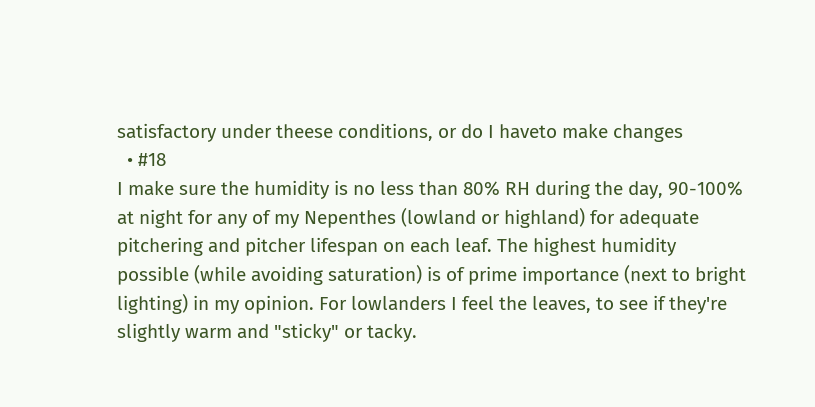satisfactory under theese conditions, or do I haveto make changes
  • #18
I make sure the humidity is no less than 80% RH during the day, 90-100% at night for any of my Nepenthes (lowland or highland) for adequate pitchering and pitcher lifespan on each leaf. The highest humidity possible (while avoiding saturation) is of prime importance (next to bright lighting) in my opinion. For lowlanders I feel the leaves, to see if they're slightly warm and "sticky" or tacky.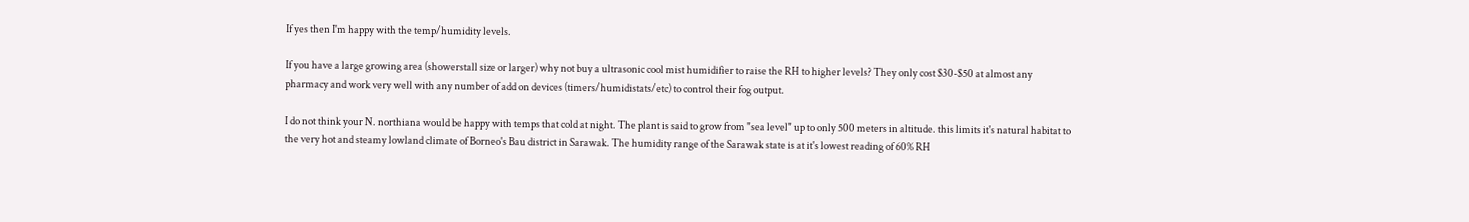If yes then I'm happy with the temp/humidity levels.

If you have a large growing area (showerstall size or larger) why not buy a ultrasonic cool mist humidifier to raise the RH to higher levels? They only cost $30-$50 at almost any pharmacy and work very well with any number of add on devices (timers/humidistats/etc) to control their fog output.

I do not think your N. northiana would be happy with temps that cold at night. The plant is said to grow from "sea level" up to only 500 meters in altitude. this limits it's natural habitat to the very hot and steamy lowland climate of Borneo's Bau district in Sarawak. The humidity range of the Sarawak state is at it's lowest reading of 60% RH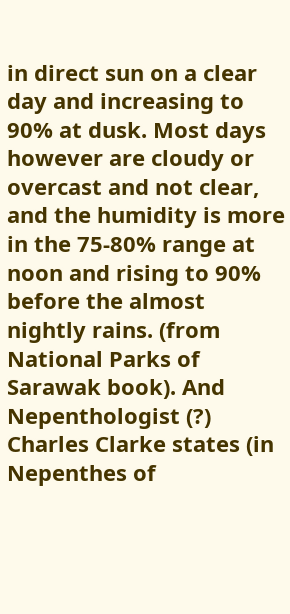in direct sun on a clear day and increasing to 90% at dusk. Most days however are cloudy or overcast and not clear, and the humidity is more in the 75-80% range at noon and rising to 90% before the almost nightly rains. (from National Parks of Sarawak book). And Nepenthologist (?) Charles Clarke states (in Nepenthes of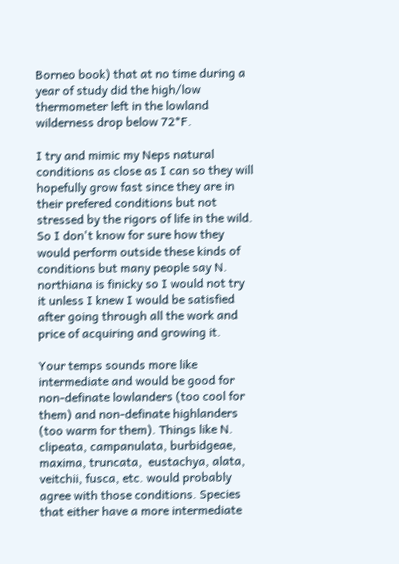Borneo book) that at no time during a year of study did the high/low thermometer left in the lowland wilderness drop below 72*F.

I try and mimic my Neps natural conditions as close as I can so they will hopefully grow fast since they are in their prefered conditions but not stressed by the rigors of life in the wild. So I don't know for sure how they would perform outside these kinds of conditions but many people say N. northiana is finicky so I would not try it unless I knew I would be satisfied after going through all the work and price of acquiring and growing it.

Your temps sounds more like intermediate and would be good for non-definate lowlanders (too cool for them) and non-definate highlanders (too warm for them). Things like N. clipeata, campanulata, burbidgeae, maxima, truncata,  eustachya, alata, veitchii, fusca, etc. would probably agree with those conditions. Species that either have a more intermediate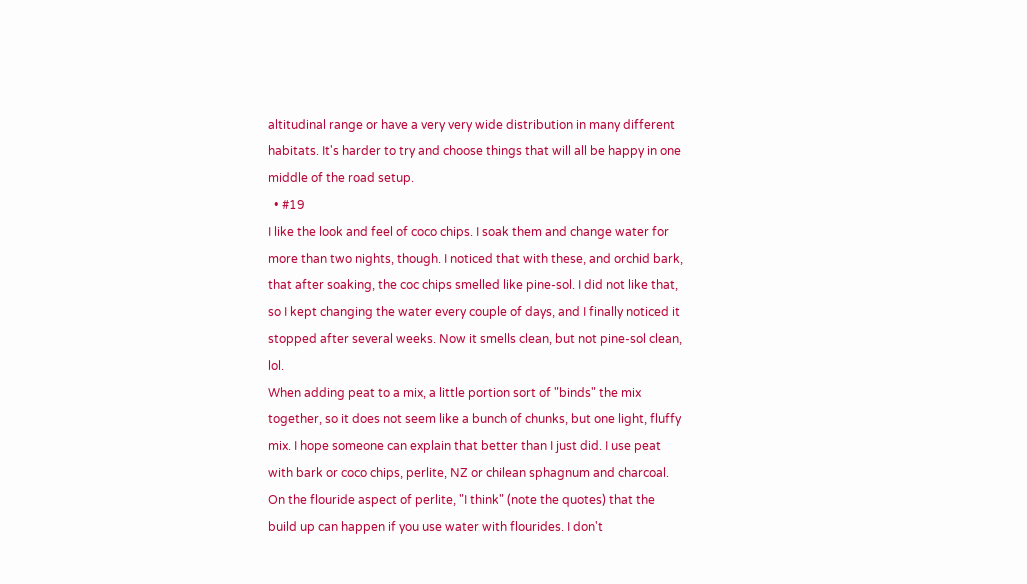altitudinal range or have a very very wide distribution in many different habitats. It's harder to try and choose things that will all be happy in one middle of the road setup.
  • #19
I like the look and feel of coco chips. I soak them and change water for more than two nights, though. I noticed that with these, and orchid bark, that after soaking, the coc chips smelled like pine-sol. I did not like that, so I kept changing the water every couple of days, and I finally noticed it stopped after several weeks. Now it smells clean, but not pine-sol clean, lol.
When adding peat to a mix, a little portion sort of "binds" the mix together, so it does not seem like a bunch of chunks, but one light, fluffy mix. I hope someone can explain that better than I just did. I use peat with bark or coco chips, perlite, NZ or chilean sphagnum and charcoal.
On the flouride aspect of perlite, "I think" (note the quotes) that the build up can happen if you use water with flourides. I don't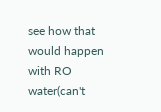see how that would happen with RO water(can't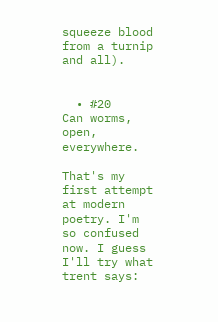squeeze blood from a turnip and all).


  • #20
Can worms, open, everywhere.

That's my first attempt at modern poetry. I'm so confused now. I guess I'll try what trent says: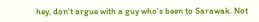hey, don't argue with a guy who's been to Sarawak. Not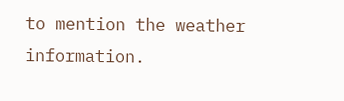to mention the weather information.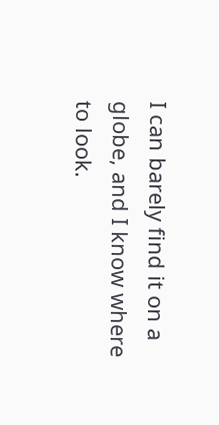I can barely find it on a globe, and I know where to look.